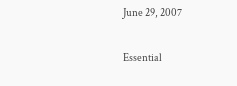June 29, 2007

Essential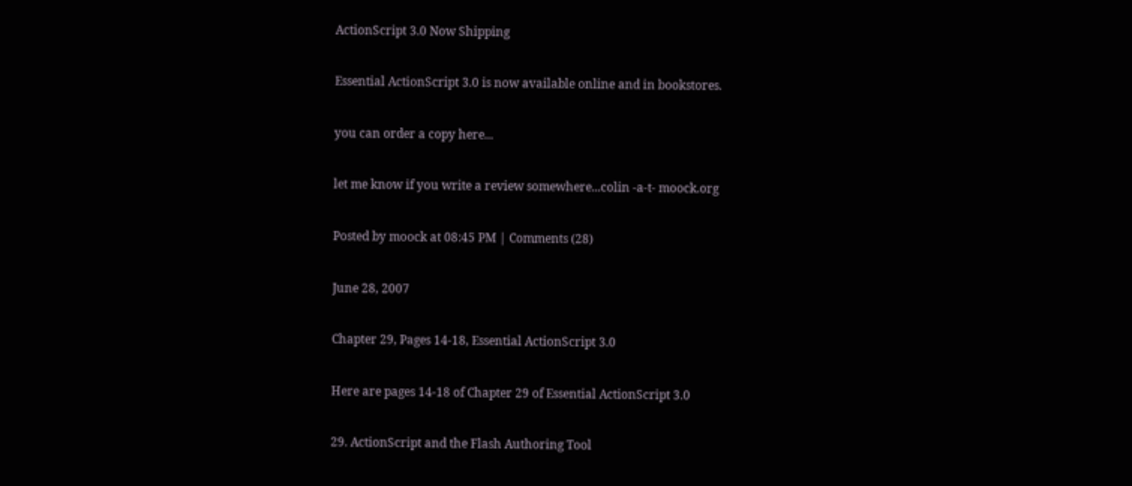ActionScript 3.0 Now Shipping

Essential ActionScript 3.0 is now available online and in bookstores.

you can order a copy here...

let me know if you write a review somewhere...colin -a-t- moock.org

Posted by moock at 08:45 PM | Comments (28)

June 28, 2007

Chapter 29, Pages 14-18, Essential ActionScript 3.0

Here are pages 14-18 of Chapter 29 of Essential ActionScript 3.0

29. ActionScript and the Flash Authoring Tool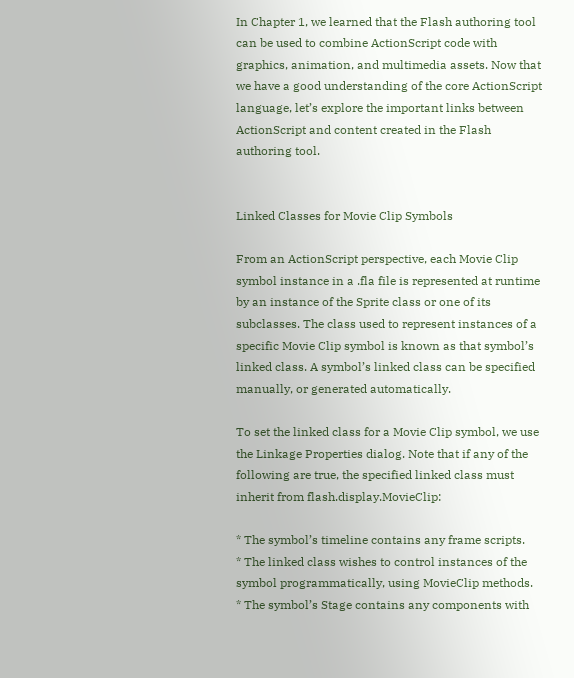In Chapter 1, we learned that the Flash authoring tool can be used to combine ActionScript code with graphics, animation, and multimedia assets. Now that we have a good understanding of the core ActionScript language, let’s explore the important links between ActionScript and content created in the Flash authoring tool.


Linked Classes for Movie Clip Symbols

From an ActionScript perspective, each Movie Clip symbol instance in a .fla file is represented at runtime by an instance of the Sprite class or one of its subclasses. The class used to represent instances of a specific Movie Clip symbol is known as that symbol’s linked class. A symbol’s linked class can be specified manually, or generated automatically.

To set the linked class for a Movie Clip symbol, we use the Linkage Properties dialog. Note that if any of the following are true, the specified linked class must inherit from flash.display.MovieClip:

* The symbol’s timeline contains any frame scripts.
* The linked class wishes to control instances of the symbol programmatically, using MovieClip methods.
* The symbol’s Stage contains any components with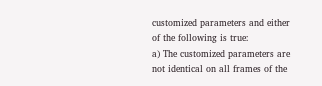customized parameters and either of the following is true:
a) The customized parameters are not identical on all frames of the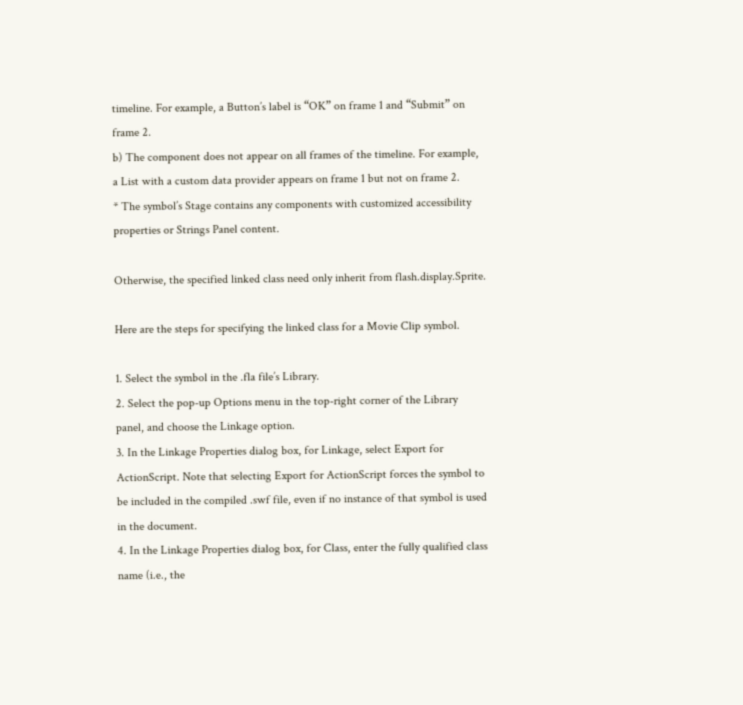timeline. For example, a Button’s label is “OK” on frame 1 and “Submit” on frame 2.
b) The component does not appear on all frames of the timeline. For example, a List with a custom data provider appears on frame 1 but not on frame 2.
* The symbol’s Stage contains any components with customized accessibility properties or Strings Panel content.

Otherwise, the specified linked class need only inherit from flash.display.Sprite.

Here are the steps for specifying the linked class for a Movie Clip symbol.

1. Select the symbol in the .fla file’s Library.
2. Select the pop-up Options menu in the top-right corner of the Library panel, and choose the Linkage option.
3. In the Linkage Properties dialog box, for Linkage, select Export for ActionScript. Note that selecting Export for ActionScript forces the symbol to be included in the compiled .swf file, even if no instance of that symbol is used in the document.
4. In the Linkage Properties dialog box, for Class, enter the fully qualified class name (i.e., the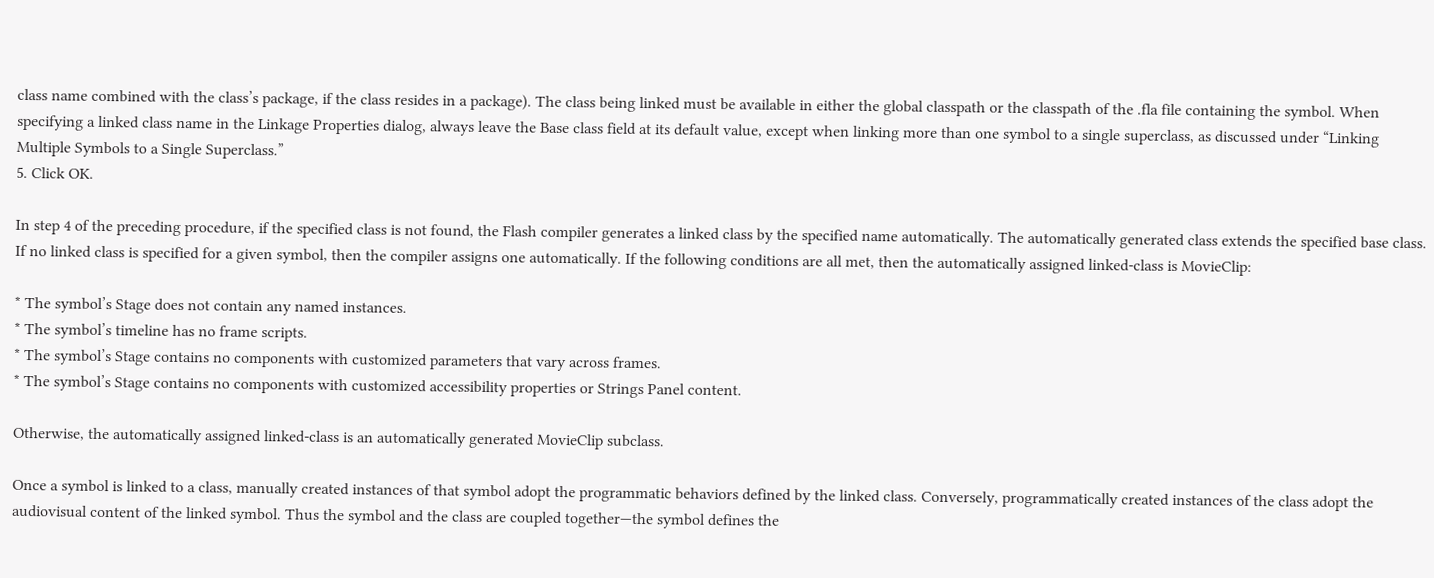class name combined with the class’s package, if the class resides in a package). The class being linked must be available in either the global classpath or the classpath of the .fla file containing the symbol. When specifying a linked class name in the Linkage Properties dialog, always leave the Base class field at its default value, except when linking more than one symbol to a single superclass, as discussed under “Linking Multiple Symbols to a Single Superclass.”
5. Click OK.

In step 4 of the preceding procedure, if the specified class is not found, the Flash compiler generates a linked class by the specified name automatically. The automatically generated class extends the specified base class.
If no linked class is specified for a given symbol, then the compiler assigns one automatically. If the following conditions are all met, then the automatically assigned linked-class is MovieClip:

* The symbol’s Stage does not contain any named instances.
* The symbol’s timeline has no frame scripts.
* The symbol’s Stage contains no components with customized parameters that vary across frames.
* The symbol’s Stage contains no components with customized accessibility properties or Strings Panel content.

Otherwise, the automatically assigned linked-class is an automatically generated MovieClip subclass.

Once a symbol is linked to a class, manually created instances of that symbol adopt the programmatic behaviors defined by the linked class. Conversely, programmatically created instances of the class adopt the audiovisual content of the linked symbol. Thus the symbol and the class are coupled together—the symbol defines the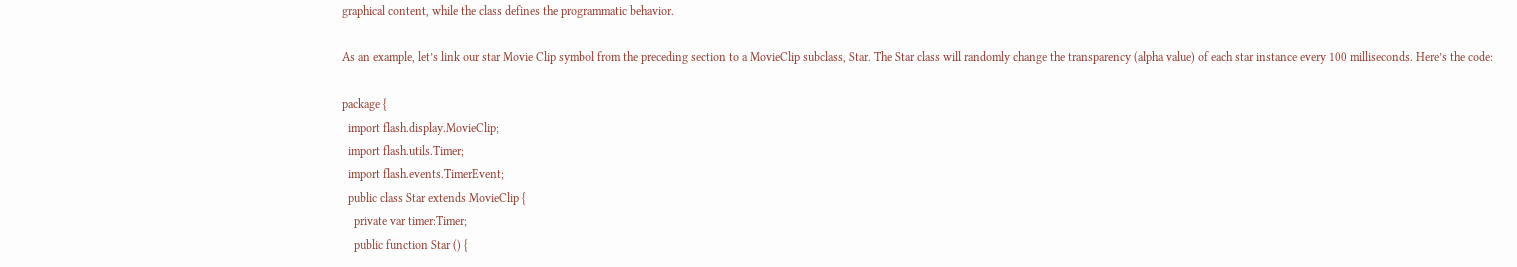graphical content, while the class defines the programmatic behavior.

As an example, let’s link our star Movie Clip symbol from the preceding section to a MovieClip subclass, Star. The Star class will randomly change the transparency (alpha value) of each star instance every 100 milliseconds. Here’s the code:

package {
  import flash.display.MovieClip;
  import flash.utils.Timer;
  import flash.events.TimerEvent;
  public class Star extends MovieClip {
    private var timer:Timer;
    public function Star () {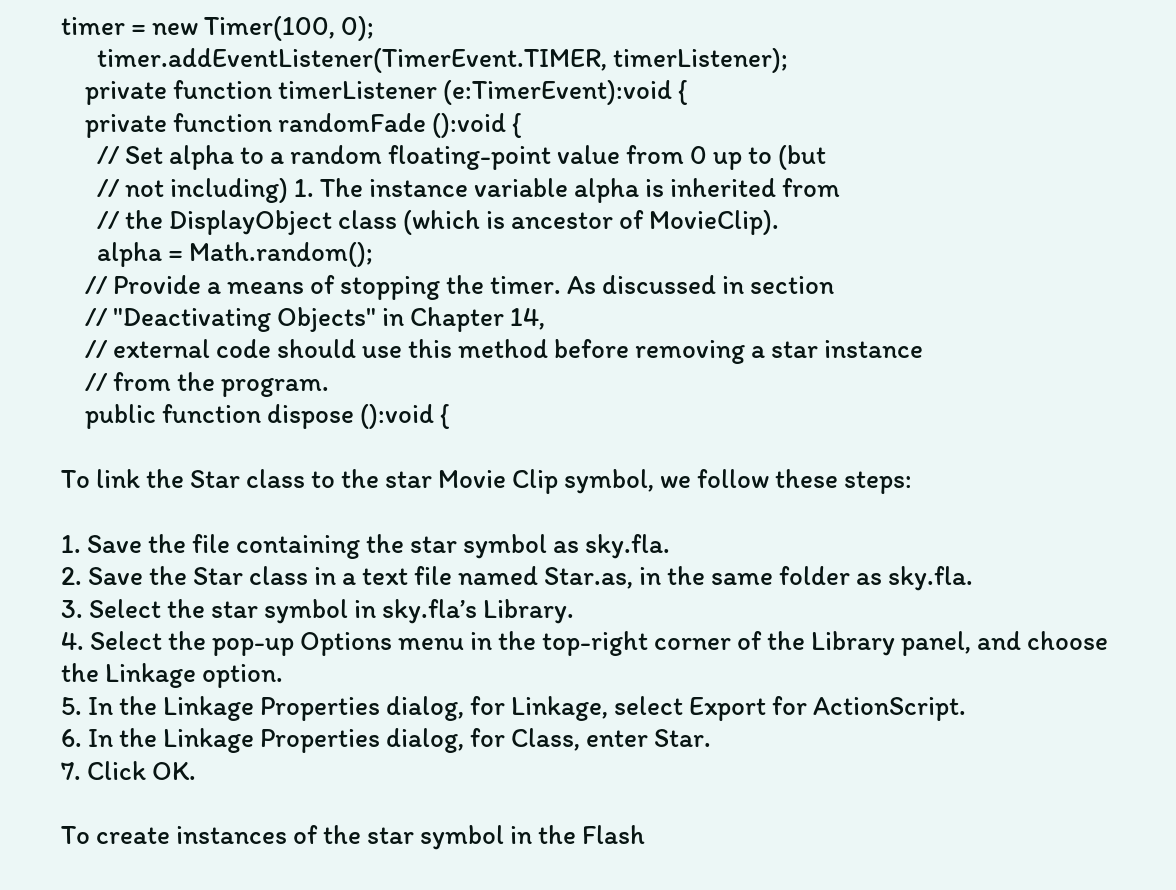timer = new Timer(100, 0);
      timer.addEventListener(TimerEvent.TIMER, timerListener);
    private function timerListener (e:TimerEvent):void {
    private function randomFade ():void {
      // Set alpha to a random floating-point value from 0 up to (but
      // not including) 1. The instance variable alpha is inherited from
      // the DisplayObject class (which is ancestor of MovieClip).
      alpha = Math.random();
    // Provide a means of stopping the timer. As discussed in section
    // "Deactivating Objects" in Chapter 14,
    // external code should use this method before removing a star instance
    // from the program.
    public function dispose ():void {

To link the Star class to the star Movie Clip symbol, we follow these steps:

1. Save the file containing the star symbol as sky.fla.
2. Save the Star class in a text file named Star.as, in the same folder as sky.fla.
3. Select the star symbol in sky.fla’s Library.
4. Select the pop-up Options menu in the top-right corner of the Library panel, and choose the Linkage option.
5. In the Linkage Properties dialog, for Linkage, select Export for ActionScript.
6. In the Linkage Properties dialog, for Class, enter Star.
7. Click OK.

To create instances of the star symbol in the Flash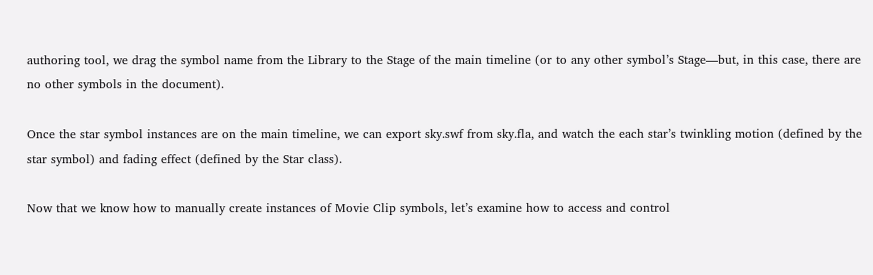authoring tool, we drag the symbol name from the Library to the Stage of the main timeline (or to any other symbol’s Stage—but, in this case, there are no other symbols in the document).

Once the star symbol instances are on the main timeline, we can export sky.swf from sky.fla, and watch the each star’s twinkling motion (defined by the star symbol) and fading effect (defined by the Star class).

Now that we know how to manually create instances of Movie Clip symbols, let’s examine how to access and control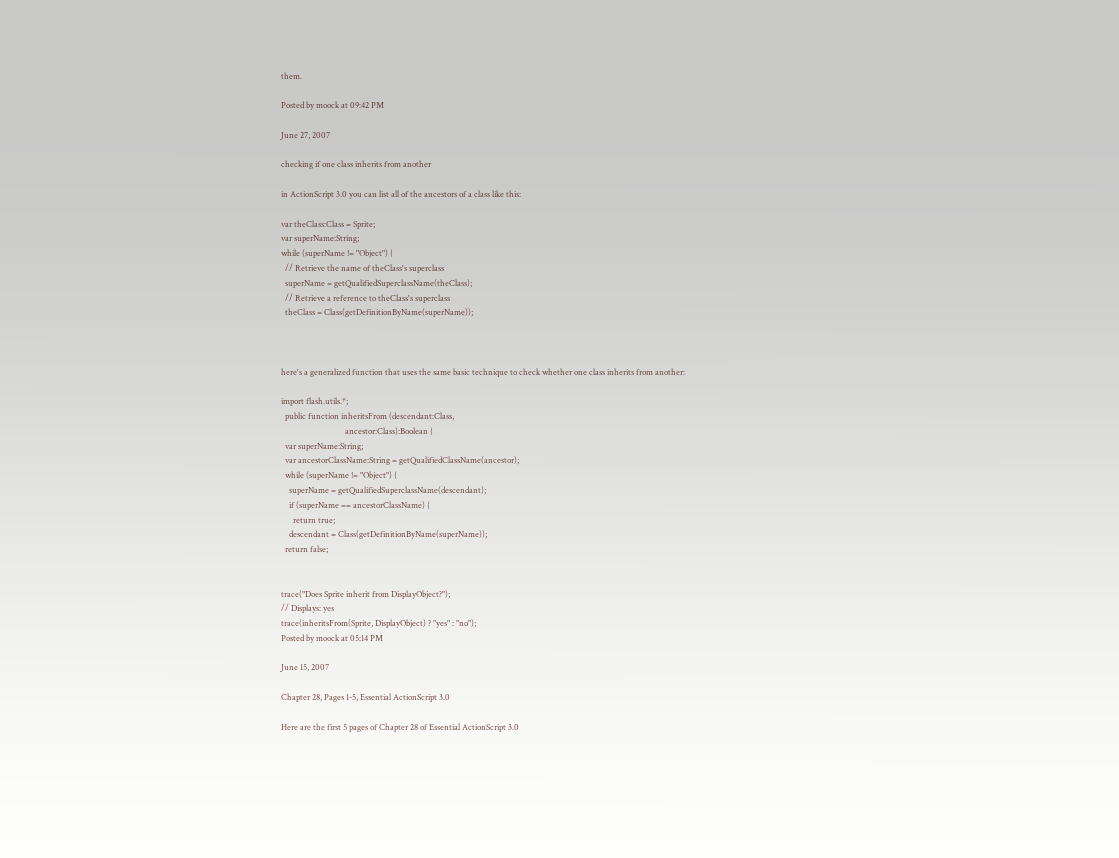them.

Posted by moock at 09:42 PM

June 27, 2007

checking if one class inherits from another

in ActionScript 3.0 you can list all of the ancestors of a class like this:

var theClass:Class = Sprite;
var superName:String;
while (superName != "Object") {
  // Retrieve the name of theClass's superclass
  superName = getQualifiedSuperclassName(theClass);
  // Retrieve a reference to theClass's superclass
  theClass = Class(getDefinitionByName(superName));



here's a generalized function that uses the same basic technique to check whether one class inherits from another:

import flash.utils.*;
  public function inheritsFrom (descendant:Class,
                                ancestor:Class):Boolean {
  var superName:String;
  var ancestorClassName:String = getQualifiedClassName(ancestor);
  while (superName != "Object") {
    superName = getQualifiedSuperclassName(descendant);
    if (superName == ancestorClassName) {
      return true;
    descendant = Class(getDefinitionByName(superName));
  return false;


trace("Does Sprite inherit from DisplayObject?");
// Displays: yes
trace(inheritsFrom(Sprite, DisplayObject) ? "yes" : "no");
Posted by moock at 05:14 PM

June 15, 2007

Chapter 28, Pages 1-5, Essential ActionScript 3.0

Here are the first 5 pages of Chapter 28 of Essential ActionScript 3.0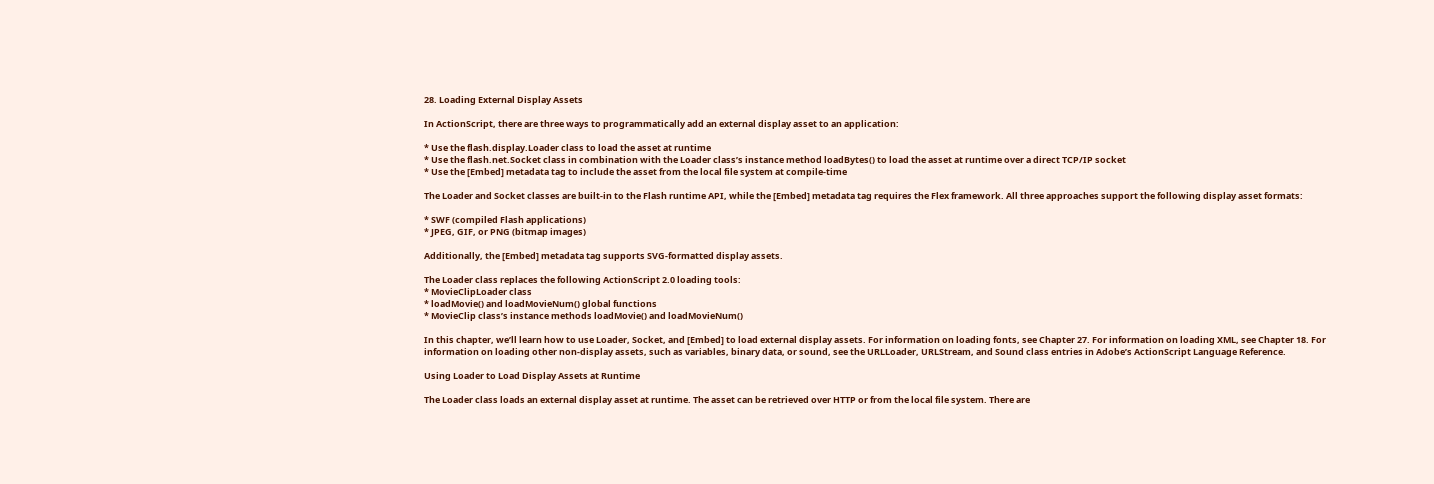28. Loading External Display Assets

In ActionScript, there are three ways to programmatically add an external display asset to an application:

* Use the flash.display.Loader class to load the asset at runtime
* Use the flash.net.Socket class in combination with the Loader class’s instance method loadBytes() to load the asset at runtime over a direct TCP/IP socket
* Use the [Embed] metadata tag to include the asset from the local file system at compile-time

The Loader and Socket classes are built-in to the Flash runtime API, while the [Embed] metadata tag requires the Flex framework. All three approaches support the following display asset formats:

* SWF (compiled Flash applications)
* JPEG, GIF, or PNG (bitmap images)

Additionally, the [Embed] metadata tag supports SVG-formatted display assets.

The Loader class replaces the following ActionScript 2.0 loading tools:
* MovieClipLoader class
* loadMovie() and loadMovieNum() global functions
* MovieClip class’s instance methods loadMovie() and loadMovieNum()

In this chapter, we’ll learn how to use Loader, Socket, and [Embed] to load external display assets. For information on loading fonts, see Chapter 27. For information on loading XML, see Chapter 18. For information on loading other non-display assets, such as variables, binary data, or sound, see the URLLoader, URLStream, and Sound class entries in Adobe’s ActionScript Language Reference.

Using Loader to Load Display Assets at Runtime

The Loader class loads an external display asset at runtime. The asset can be retrieved over HTTP or from the local file system. There are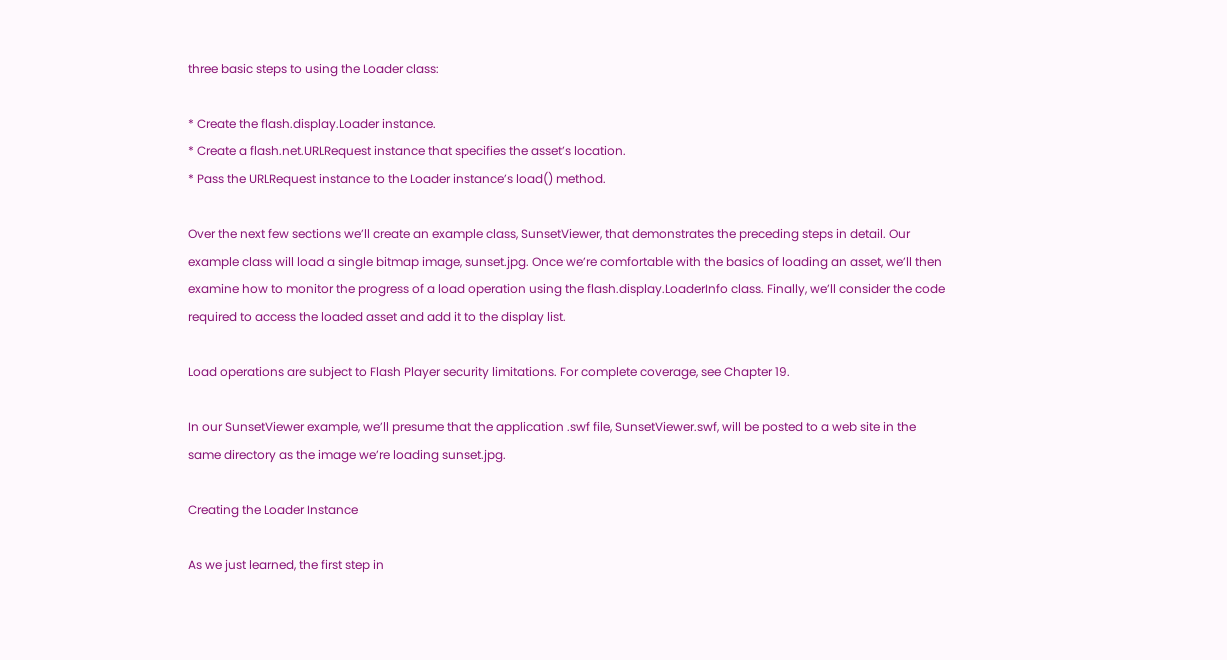three basic steps to using the Loader class:

* Create the flash.display.Loader instance.
* Create a flash.net.URLRequest instance that specifies the asset’s location.
* Pass the URLRequest instance to the Loader instance’s load() method.

Over the next few sections we’ll create an example class, SunsetViewer, that demonstrates the preceding steps in detail. Our example class will load a single bitmap image, sunset.jpg. Once we’re comfortable with the basics of loading an asset, we’ll then examine how to monitor the progress of a load operation using the flash.display.LoaderInfo class. Finally, we’ll consider the code required to access the loaded asset and add it to the display list.

Load operations are subject to Flash Player security limitations. For complete coverage, see Chapter 19.

In our SunsetViewer example, we’ll presume that the application .swf file, SunsetViewer.swf, will be posted to a web site in the same directory as the image we’re loading sunset.jpg.

Creating the Loader Instance

As we just learned, the first step in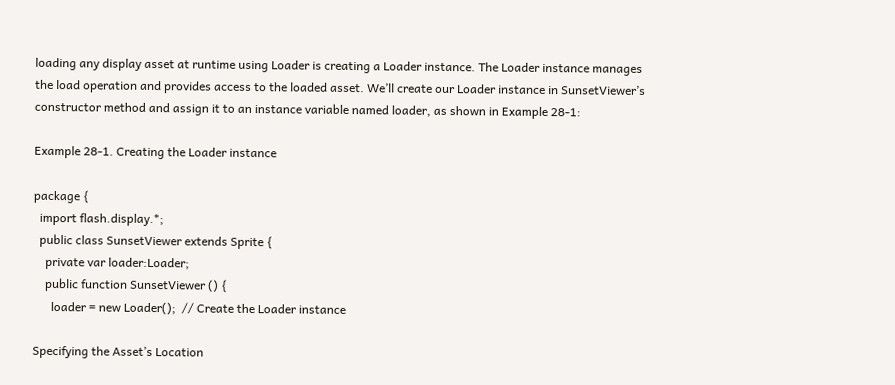loading any display asset at runtime using Loader is creating a Loader instance. The Loader instance manages the load operation and provides access to the loaded asset. We’ll create our Loader instance in SunsetViewer’s constructor method and assign it to an instance variable named loader, as shown in Example 28-1:

Example 28-1. Creating the Loader instance

package {
  import flash.display.*;
  public class SunsetViewer extends Sprite {
    private var loader:Loader;
    public function SunsetViewer () {
      loader = new Loader();  // Create the Loader instance

Specifying the Asset’s Location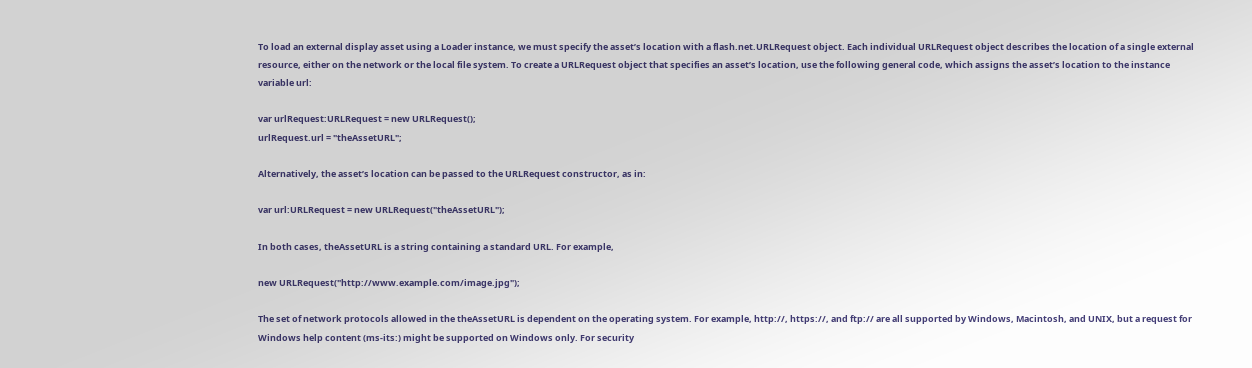To load an external display asset using a Loader instance, we must specify the asset’s location with a flash.net.URLRequest object. Each individual URLRequest object describes the location of a single external resource, either on the network or the local file system. To create a URLRequest object that specifies an asset’s location, use the following general code, which assigns the asset’s location to the instance variable url:

var urlRequest:URLRequest = new URLRequest();
urlRequest.url = "theAssetURL";

Alternatively, the asset’s location can be passed to the URLRequest constructor, as in:

var url:URLRequest = new URLRequest("theAssetURL");

In both cases, theAssetURL is a string containing a standard URL. For example,

new URLRequest("http://www.example.com/image.jpg");

The set of network protocols allowed in the theAssetURL is dependent on the operating system. For example, http://, https://, and ftp:// are all supported by Windows, Macintosh, and UNIX, but a request for Windows help content (ms-its:) might be supported on Windows only. For security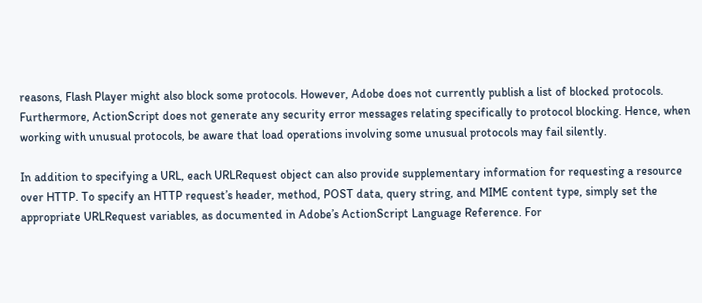reasons, Flash Player might also block some protocols. However, Adobe does not currently publish a list of blocked protocols. Furthermore, ActionScript does not generate any security error messages relating specifically to protocol blocking. Hence, when working with unusual protocols, be aware that load operations involving some unusual protocols may fail silently.

In addition to specifying a URL, each URLRequest object can also provide supplementary information for requesting a resource over HTTP. To specify an HTTP request’s header, method, POST data, query string, and MIME content type, simply set the appropriate URLRequest variables, as documented in Adobe’s ActionScript Language Reference. For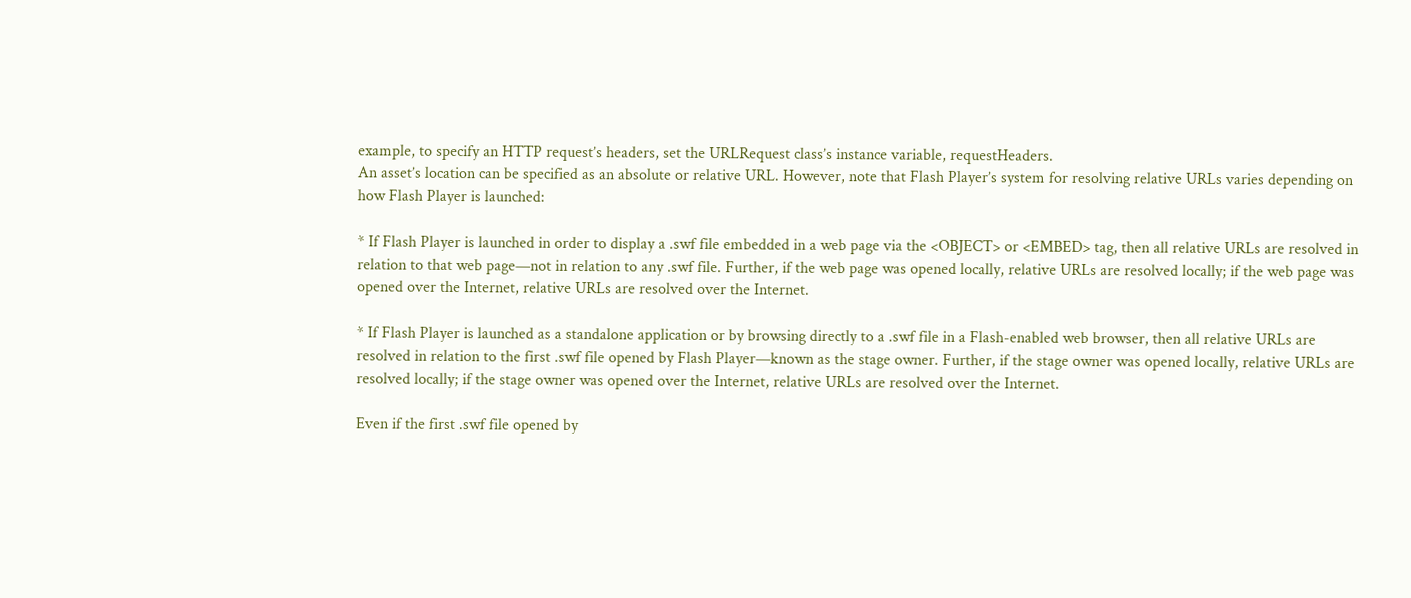example, to specify an HTTP request’s headers, set the URLRequest class’s instance variable, requestHeaders.
An asset’s location can be specified as an absolute or relative URL. However, note that Flash Player’s system for resolving relative URLs varies depending on how Flash Player is launched:

* If Flash Player is launched in order to display a .swf file embedded in a web page via the <OBJECT> or <EMBED> tag, then all relative URLs are resolved in relation to that web page—not in relation to any .swf file. Further, if the web page was opened locally, relative URLs are resolved locally; if the web page was opened over the Internet, relative URLs are resolved over the Internet.

* If Flash Player is launched as a standalone application or by browsing directly to a .swf file in a Flash-enabled web browser, then all relative URLs are resolved in relation to the first .swf file opened by Flash Player—known as the stage owner. Further, if the stage owner was opened locally, relative URLs are resolved locally; if the stage owner was opened over the Internet, relative URLs are resolved over the Internet.

Even if the first .swf file opened by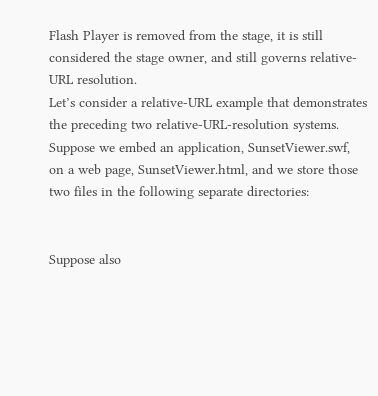Flash Player is removed from the stage, it is still considered the stage owner, and still governs relative-URL resolution.
Let’s consider a relative-URL example that demonstrates the preceding two relative-URL-resolution systems. Suppose we embed an application, SunsetViewer.swf, on a web page, SunsetViewer.html, and we store those two files in the following separate directories:


Suppose also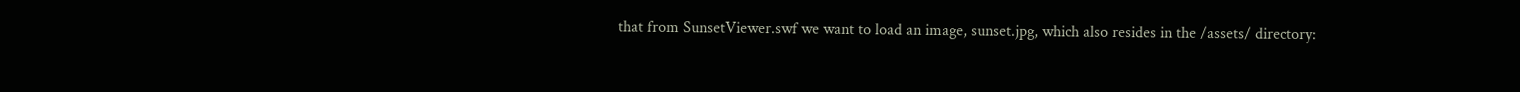that from SunsetViewer.swf we want to load an image, sunset.jpg, which also resides in the /assets/ directory: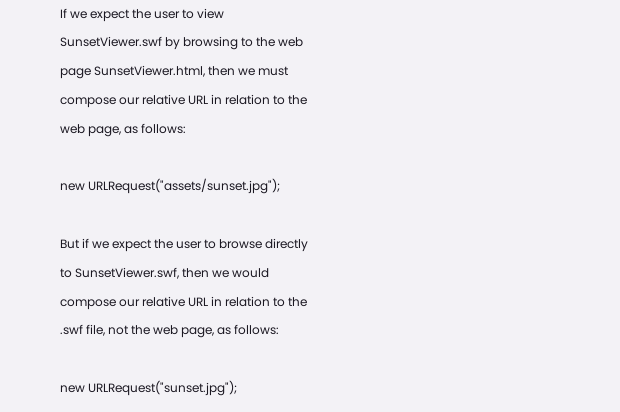If we expect the user to view SunsetViewer.swf by browsing to the web page SunsetViewer.html, then we must compose our relative URL in relation to the web page, as follows:

new URLRequest("assets/sunset.jpg");

But if we expect the user to browse directly to SunsetViewer.swf, then we would compose our relative URL in relation to the .swf file, not the web page, as follows:

new URLRequest("sunset.jpg");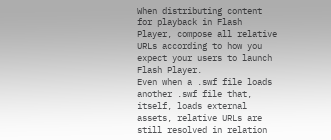When distributing content for playback in Flash Player, compose all relative URLs according to how you expect your users to launch Flash Player.
Even when a .swf file loads another .swf file that, itself, loads external assets, relative URLs are still resolved in relation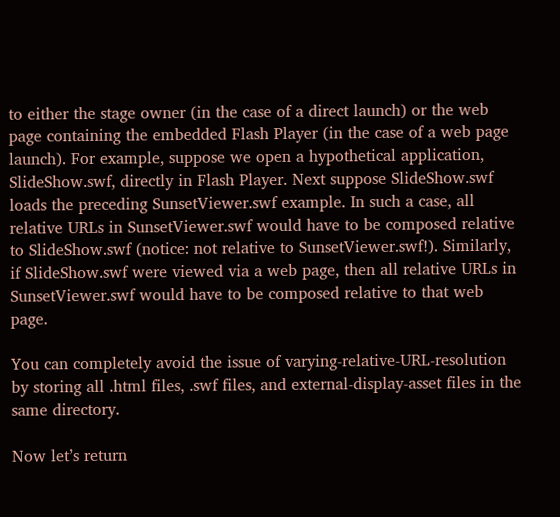to either the stage owner (in the case of a direct launch) or the web page containing the embedded Flash Player (in the case of a web page launch). For example, suppose we open a hypothetical application, SlideShow.swf, directly in Flash Player. Next suppose SlideShow.swf loads the preceding SunsetViewer.swf example. In such a case, all relative URLs in SunsetViewer.swf would have to be composed relative to SlideShow.swf (notice: not relative to SunsetViewer.swf!). Similarly, if SlideShow.swf were viewed via a web page, then all relative URLs in SunsetViewer.swf would have to be composed relative to that web page.

You can completely avoid the issue of varying-relative-URL-resolution by storing all .html files, .swf files, and external-display-asset files in the same directory.

Now let’s return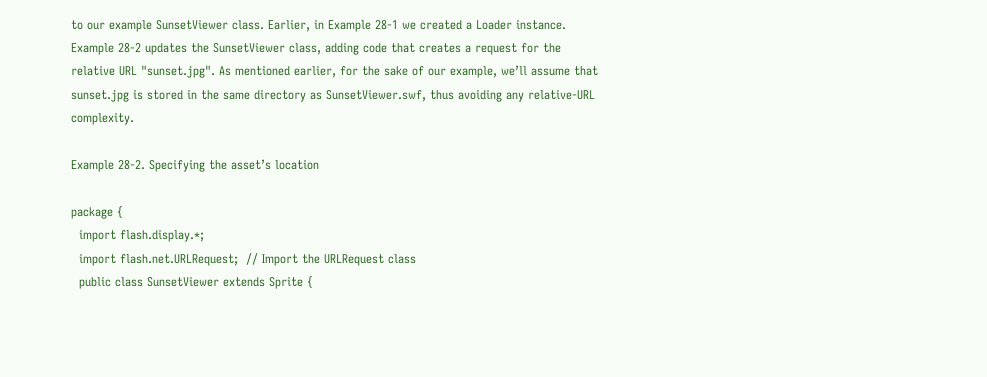to our example SunsetViewer class. Earlier, in Example 28-1 we created a Loader instance. Example 28-2 updates the SunsetViewer class, adding code that creates a request for the relative URL "sunset.jpg". As mentioned earlier, for the sake of our example, we’ll assume that sunset.jpg is stored in the same directory as SunsetViewer.swf, thus avoiding any relative-URL complexity.

Example 28-2. Specifying the asset’s location

package {
  import flash.display.*;
  import flash.net.URLRequest;  // Import the URLRequest class
  public class SunsetViewer extends Sprite {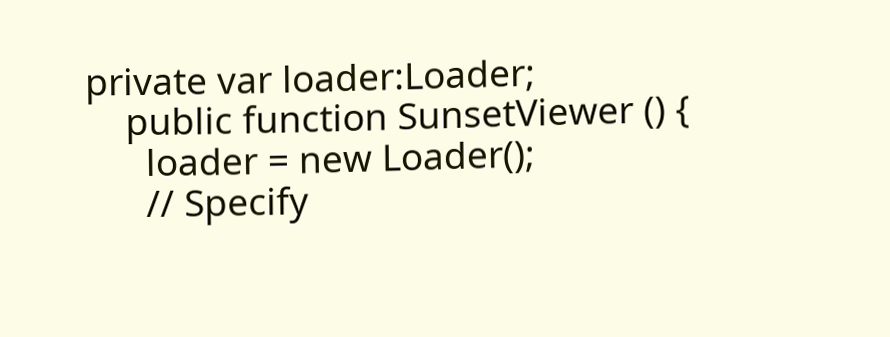private var loader:Loader;
    public function SunsetViewer () {
      loader = new Loader();
      // Specify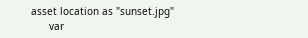asset location as "sunset.jpg"
      var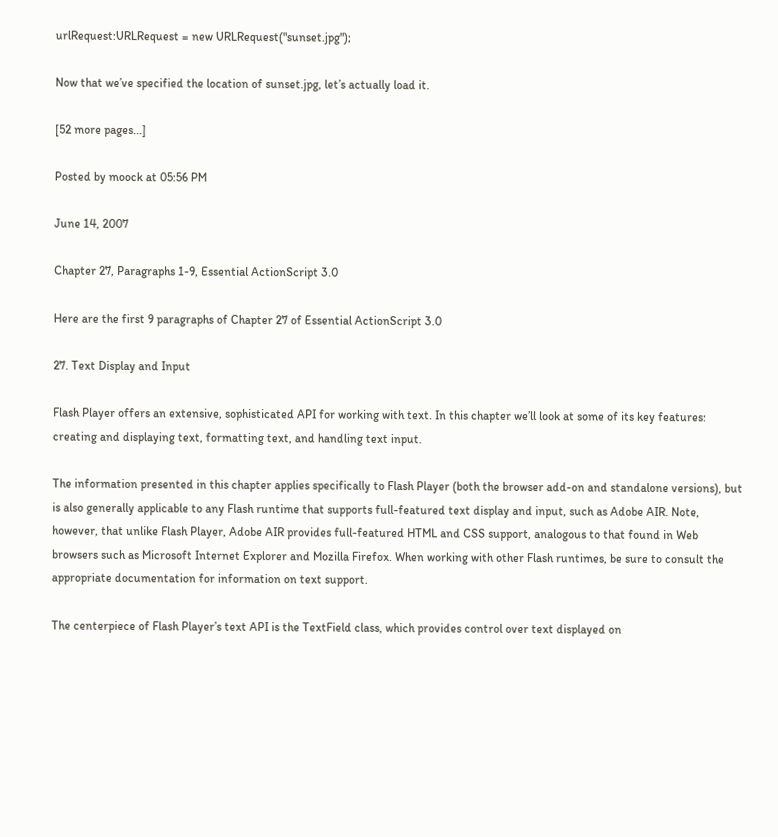urlRequest:URLRequest = new URLRequest("sunset.jpg");

Now that we’ve specified the location of sunset.jpg, let’s actually load it.

[52 more pages...]

Posted by moock at 05:56 PM

June 14, 2007

Chapter 27, Paragraphs 1-9, Essential ActionScript 3.0

Here are the first 9 paragraphs of Chapter 27 of Essential ActionScript 3.0

27. Text Display and Input

Flash Player offers an extensive, sophisticated API for working with text. In this chapter we’ll look at some of its key features: creating and displaying text, formatting text, and handling text input.

The information presented in this chapter applies specifically to Flash Player (both the browser add-on and standalone versions), but is also generally applicable to any Flash runtime that supports full-featured text display and input, such as Adobe AIR. Note, however, that unlike Flash Player, Adobe AIR provides full-featured HTML and CSS support, analogous to that found in Web browsers such as Microsoft Internet Explorer and Mozilla Firefox. When working with other Flash runtimes, be sure to consult the appropriate documentation for information on text support.

The centerpiece of Flash Player’s text API is the TextField class, which provides control over text displayed on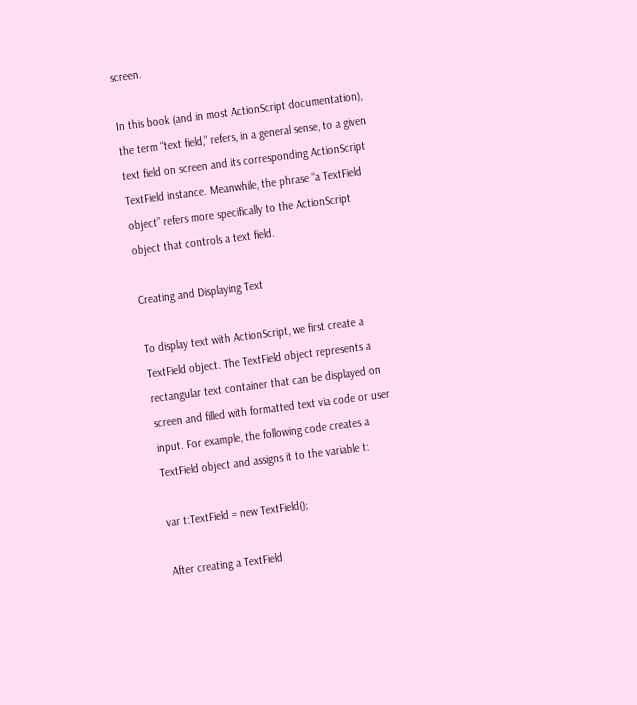screen.

In this book (and in most ActionScript documentation), the term “text field,” refers, in a general sense, to a given text field on screen and its corresponding ActionScript TextField instance. Meanwhile, the phrase “a TextField object” refers more specifically to the ActionScript object that controls a text field.

Creating and Displaying Text

To display text with ActionScript, we first create a TextField object. The TextField object represents a rectangular text container that can be displayed on screen and filled with formatted text via code or user input. For example, the following code creates a TextField object and assigns it to the variable t:

var t:TextField = new TextField();

After creating a TextField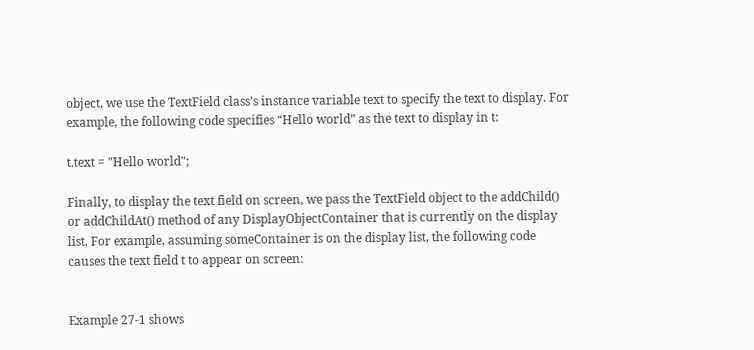object, we use the TextField class’s instance variable text to specify the text to display. For example, the following code specifies “Hello world” as the text to display in t:

t.text = "Hello world";

Finally, to display the text field on screen, we pass the TextField object to the addChild() or addChildAt() method of any DisplayObjectContainer that is currently on the display list. For example, assuming someContainer is on the display list, the following code causes the text field t to appear on screen:


Example 27-1 shows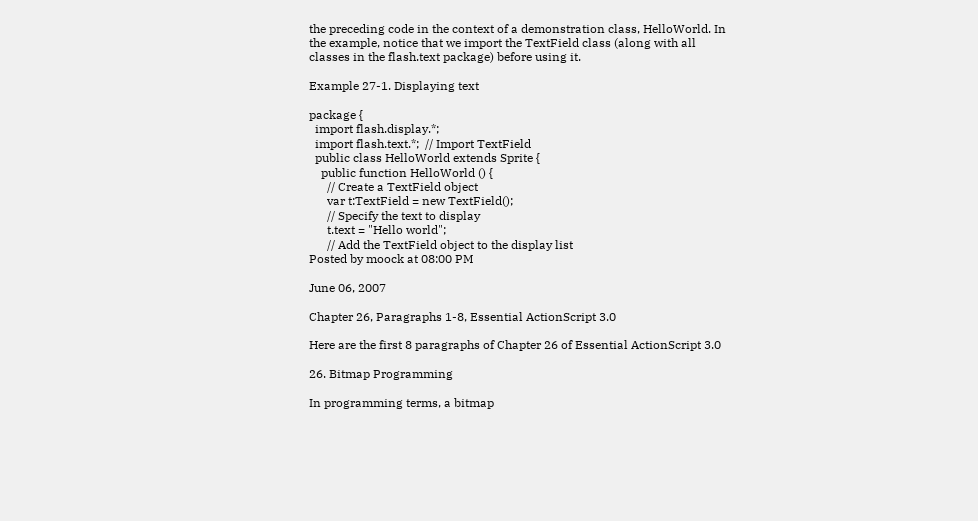the preceding code in the context of a demonstration class, HelloWorld. In the example, notice that we import the TextField class (along with all classes in the flash.text package) before using it.

Example 27-1. Displaying text

package {
  import flash.display.*;
  import flash.text.*;  // Import TextField
  public class HelloWorld extends Sprite {
    public function HelloWorld () {
      // Create a TextField object
      var t:TextField = new TextField();
      // Specify the text to display
      t.text = "Hello world";
      // Add the TextField object to the display list
Posted by moock at 08:00 PM

June 06, 2007

Chapter 26, Paragraphs 1-8, Essential ActionScript 3.0

Here are the first 8 paragraphs of Chapter 26 of Essential ActionScript 3.0

26. Bitmap Programming

In programming terms, a bitmap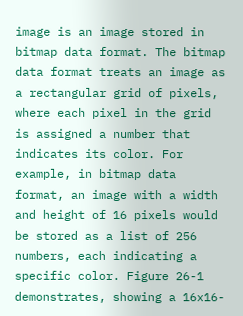image is an image stored in bitmap data format. The bitmap data format treats an image as a rectangular grid of pixels, where each pixel in the grid is assigned a number that indicates its color. For example, in bitmap data format, an image with a width and height of 16 pixels would be stored as a list of 256 numbers, each indicating a specific color. Figure 26-1 demonstrates, showing a 16x16-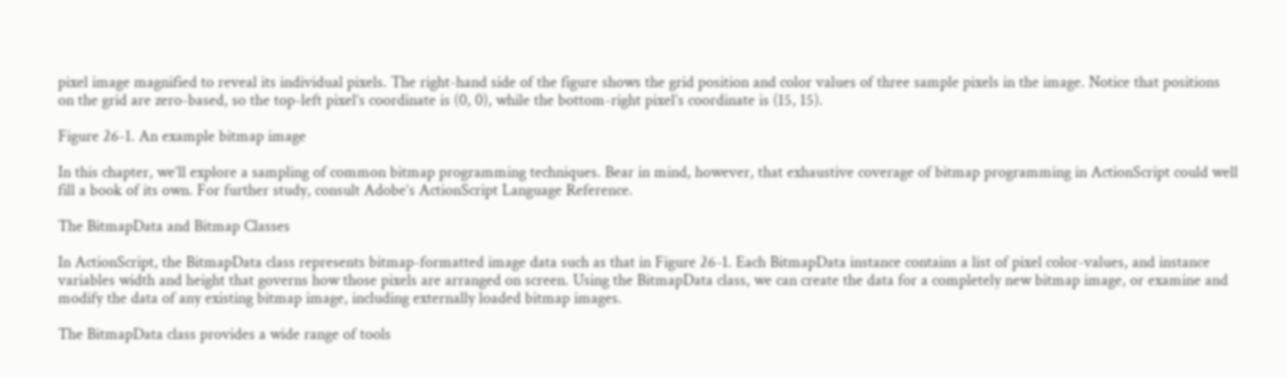pixel image magnified to reveal its individual pixels. The right-hand side of the figure shows the grid position and color values of three sample pixels in the image. Notice that positions on the grid are zero-based, so the top-left pixel’s coordinate is (0, 0), while the bottom-right pixel’s coordinate is (15, 15).

Figure 26-1. An example bitmap image

In this chapter, we’ll explore a sampling of common bitmap programming techniques. Bear in mind, however, that exhaustive coverage of bitmap programming in ActionScript could well fill a book of its own. For further study, consult Adobe’s ActionScript Language Reference.

The BitmapData and Bitmap Classes

In ActionScript, the BitmapData class represents bitmap-formatted image data such as that in Figure 26-1. Each BitmapData instance contains a list of pixel color-values, and instance variables width and height that governs how those pixels are arranged on screen. Using the BitmapData class, we can create the data for a completely new bitmap image, or examine and modify the data of any existing bitmap image, including externally loaded bitmap images.

The BitmapData class provides a wide range of tools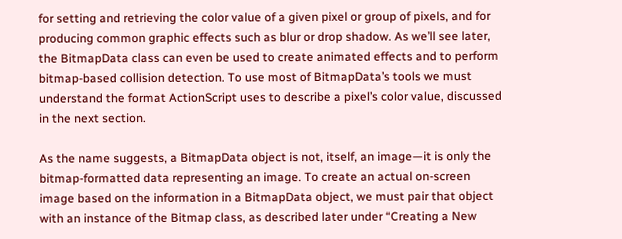for setting and retrieving the color value of a given pixel or group of pixels, and for producing common graphic effects such as blur or drop shadow. As we’ll see later, the BitmapData class can even be used to create animated effects and to perform bitmap-based collision detection. To use most of BitmapData’s tools we must understand the format ActionScript uses to describe a pixel’s color value, discussed in the next section.

As the name suggests, a BitmapData object is not, itself, an image—it is only the bitmap-formatted data representing an image. To create an actual on-screen image based on the information in a BitmapData object, we must pair that object with an instance of the Bitmap class, as described later under “Creating a New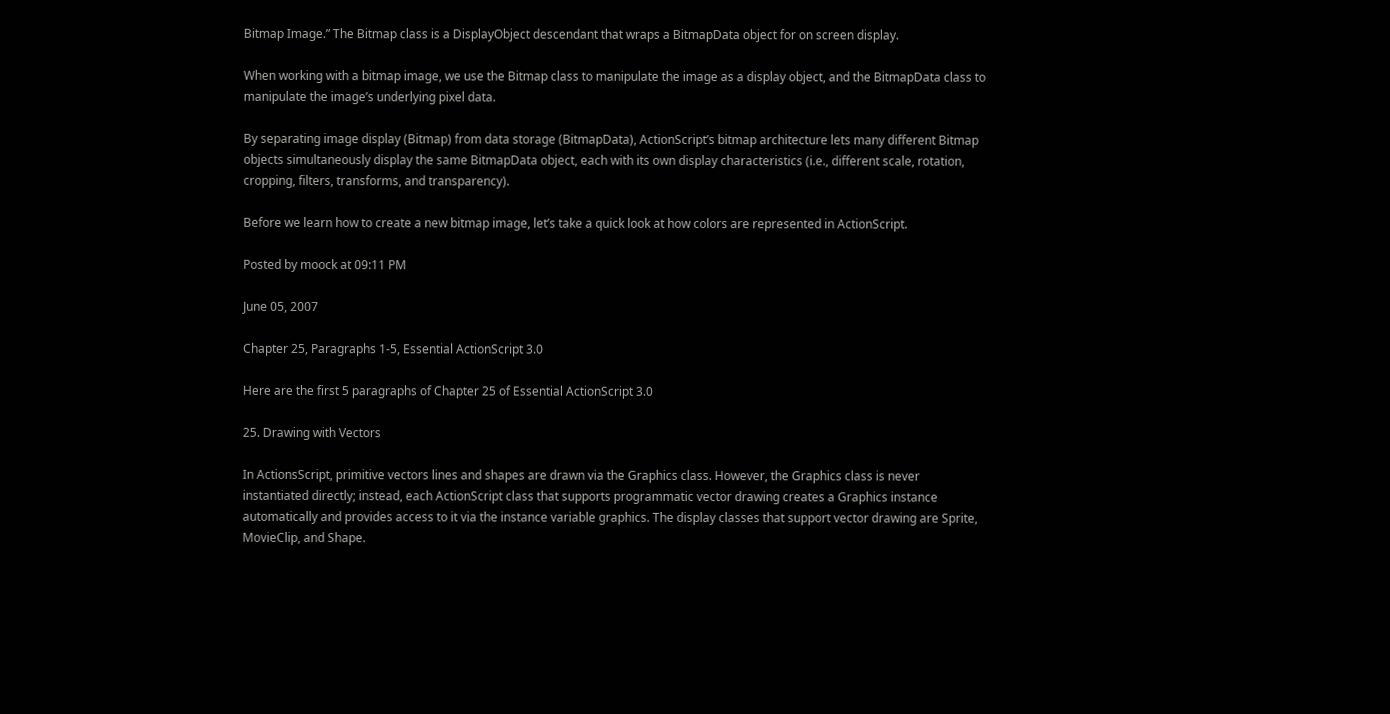Bitmap Image.” The Bitmap class is a DisplayObject descendant that wraps a BitmapData object for on screen display.

When working with a bitmap image, we use the Bitmap class to manipulate the image as a display object, and the BitmapData class to manipulate the image’s underlying pixel data.

By separating image display (Bitmap) from data storage (BitmapData), ActionScript’s bitmap architecture lets many different Bitmap objects simultaneously display the same BitmapData object, each with its own display characteristics (i.e., different scale, rotation, cropping, filters, transforms, and transparency).

Before we learn how to create a new bitmap image, let’s take a quick look at how colors are represented in ActionScript.

Posted by moock at 09:11 PM

June 05, 2007

Chapter 25, Paragraphs 1-5, Essential ActionScript 3.0

Here are the first 5 paragraphs of Chapter 25 of Essential ActionScript 3.0

25. Drawing with Vectors

In ActionsScript, primitive vectors lines and shapes are drawn via the Graphics class. However, the Graphics class is never instantiated directly; instead, each ActionScript class that supports programmatic vector drawing creates a Graphics instance automatically and provides access to it via the instance variable graphics. The display classes that support vector drawing are Sprite, MovieClip, and Shape.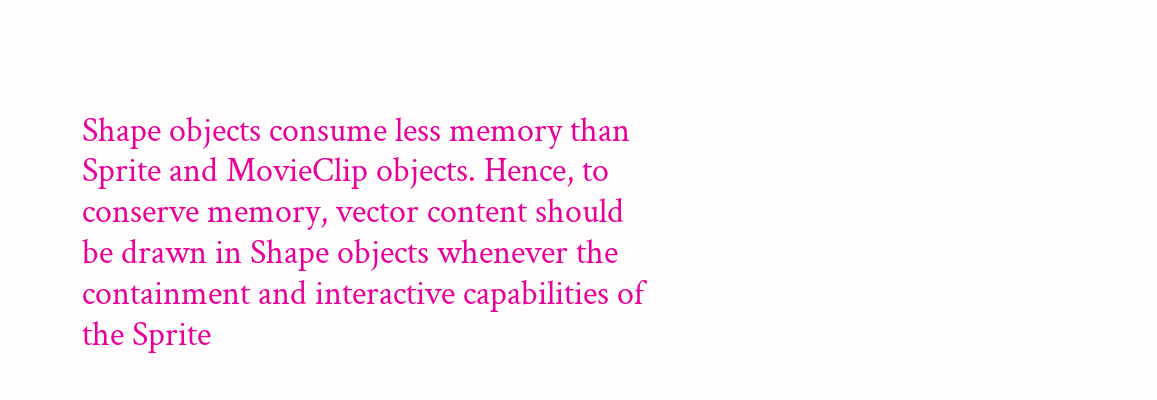Shape objects consume less memory than Sprite and MovieClip objects. Hence, to conserve memory, vector content should be drawn in Shape objects whenever the containment and interactive capabilities of the Sprite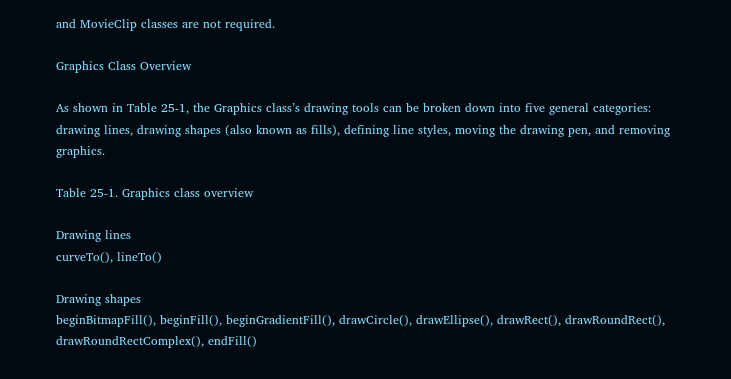and MovieClip classes are not required.

Graphics Class Overview

As shown in Table 25-1, the Graphics class’s drawing tools can be broken down into five general categories: drawing lines, drawing shapes (also known as fills), defining line styles, moving the drawing pen, and removing graphics.

Table 25-1. Graphics class overview

Drawing lines
curveTo(), lineTo()

Drawing shapes
beginBitmapFill(), beginFill(), beginGradientFill(), drawCircle(), drawEllipse(), drawRect(), drawRoundRect(), drawRoundRectComplex(), endFill()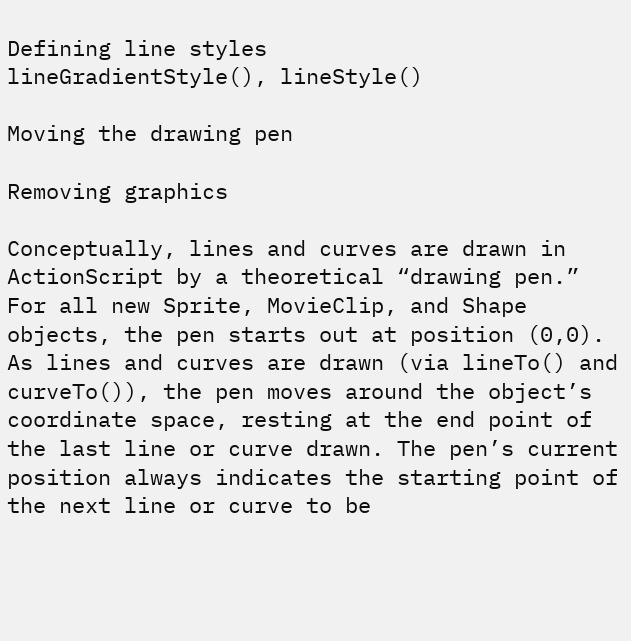Defining line styles
lineGradientStyle(), lineStyle()

Moving the drawing pen

Removing graphics

Conceptually, lines and curves are drawn in ActionScript by a theoretical “drawing pen.” For all new Sprite, MovieClip, and Shape objects, the pen starts out at position (0,0). As lines and curves are drawn (via lineTo() and curveTo()), the pen moves around the object’s coordinate space, resting at the end point of the last line or curve drawn. The pen’s current position always indicates the starting point of the next line or curve to be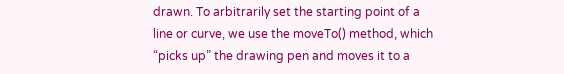drawn. To arbitrarily set the starting point of a line or curve, we use the moveTo() method, which “picks up” the drawing pen and moves it to a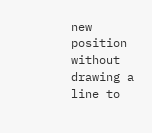new position without drawing a line to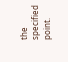the specified point.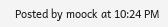Posted by moock at 10:24 PM